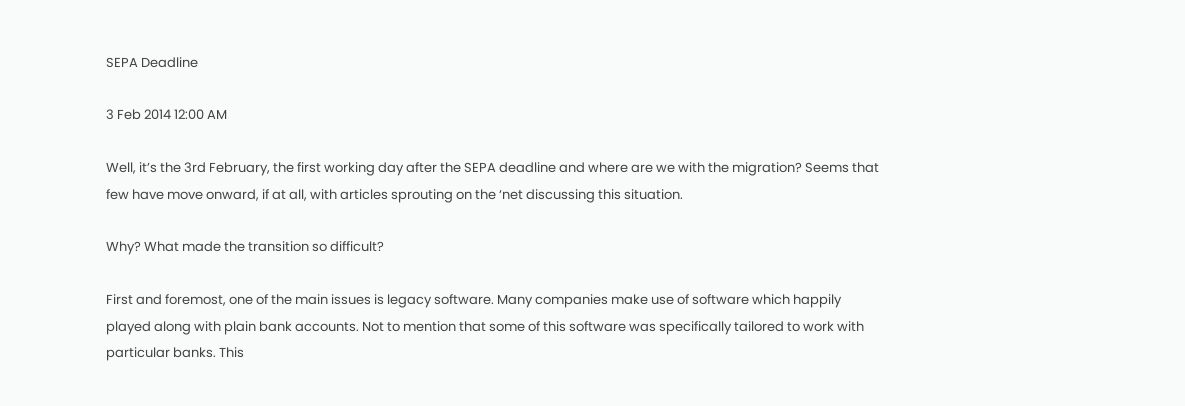SEPA Deadline

3 Feb 2014 12:00 AM

Well, it’s the 3rd February, the first working day after the SEPA deadline and where are we with the migration? Seems that few have move onward, if at all, with articles sprouting on the ‘net discussing this situation.

Why? What made the transition so difficult?

First and foremost, one of the main issues is legacy software. Many companies make use of software which happily played along with plain bank accounts. Not to mention that some of this software was specifically tailored to work with particular banks. This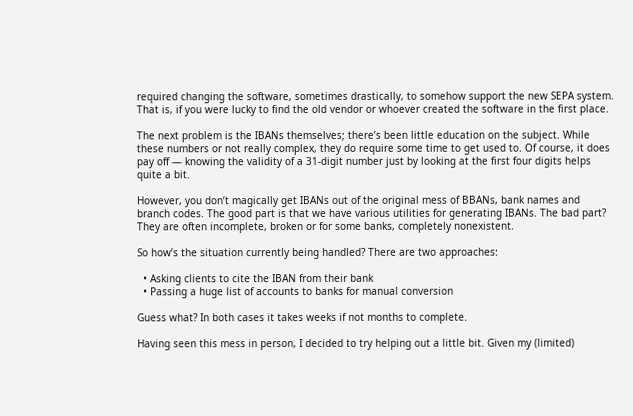required changing the software, sometimes drastically, to somehow support the new SEPA system. That is, if you were lucky to find the old vendor or whoever created the software in the first place.

The next problem is the IBANs themselves; there’s been little education on the subject. While these numbers or not really complex, they do require some time to get used to. Of course, it does pay off — knowing the validity of a 31-digit number just by looking at the first four digits helps quite a bit.

However, you don’t magically get IBANs out of the original mess of BBANs, bank names and branch codes. The good part is that we have various utilities for generating IBANs. The bad part? They are often incomplete, broken or for some banks, completely nonexistent.

So how’s the situation currently being handled? There are two approaches:

  • Asking clients to cite the IBAN from their bank
  • Passing a huge list of accounts to banks for manual conversion

Guess what? In both cases it takes weeks if not months to complete.

Having seen this mess in person, I decided to try helping out a little bit. Given my (limited)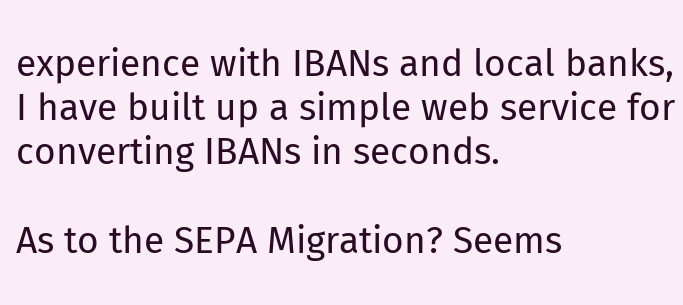experience with IBANs and local banks, I have built up a simple web service for converting IBANs in seconds.

As to the SEPA Migration? Seems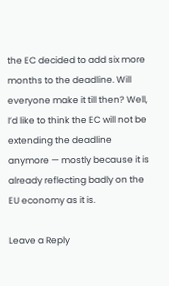the EC decided to add six more months to the deadline. Will everyone make it till then? Well, I’d like to think the EC will not be extending the deadline anymore — mostly because it is already reflecting badly on the EU economy as it is.

Leave a Reply